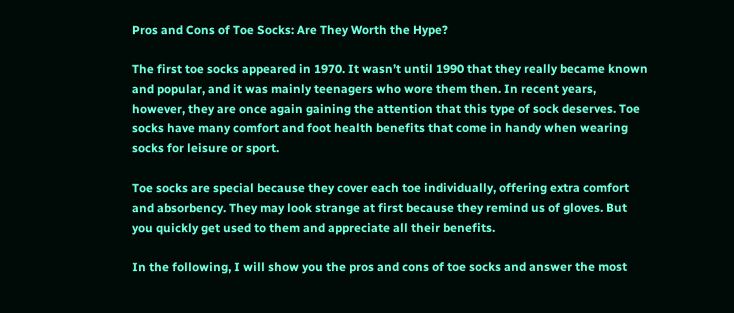Pros and Cons of Toe Socks: Are They Worth the Hype?

The first toe socks appeared in 1970. It wasn’t until 1990 that they really became known and popular, and it was mainly teenagers who wore them then. In recent years, however, they are once again gaining the attention that this type of sock deserves. Toe socks have many comfort and foot health benefits that come in handy when wearing socks for leisure or sport.

Toe socks are special because they cover each toe individually, offering extra comfort and absorbency. They may look strange at first because they remind us of gloves. But you quickly get used to them and appreciate all their benefits.

In the following, I will show you the pros and cons of toe socks and answer the most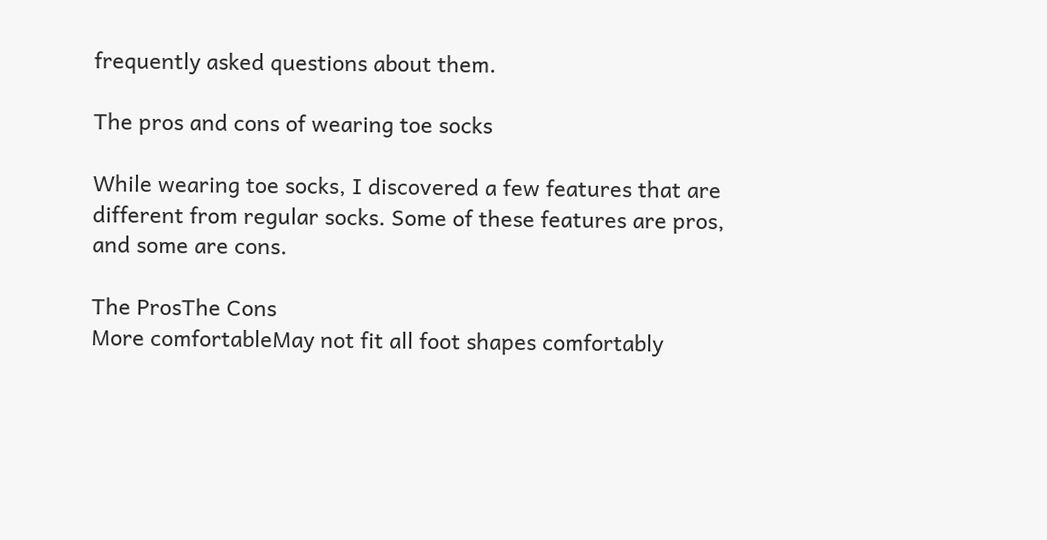frequently asked questions about them.

The pros and cons of wearing toe socks

While wearing toe socks, I discovered a few features that are different from regular socks. Some of these features are pros, and some are cons.

The ProsThe Cons
More comfortableMay not fit all foot shapes comfortably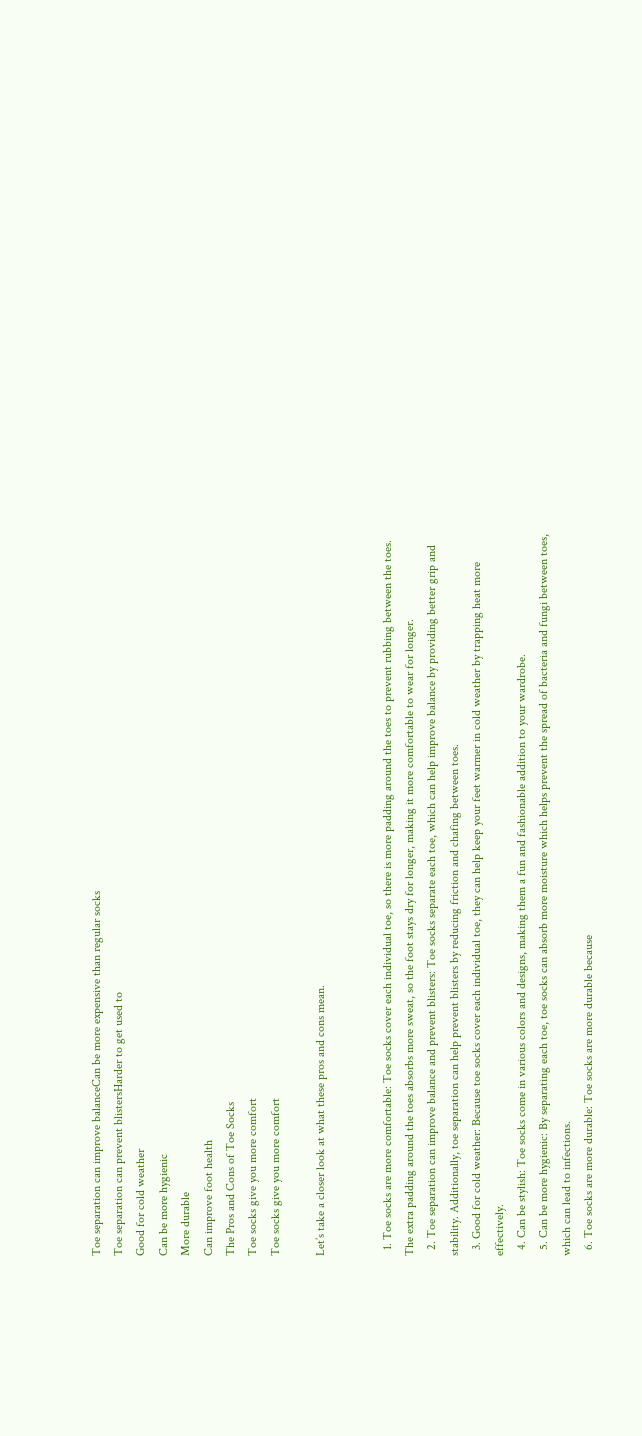Toe separation can improve balanceCan be more expensive than regular socks
Toe separation can prevent blistersHarder to get used to
Good for cold weather
Can be more hygienic
More durable
Can improve foot health
The Pros and Cons of Toe Socks
Toe socks give you more comfort
Toe socks give you more comfort

Let’s take a closer look at what these pros and cons mean.


  1. Toe socks are more comfortable: Toe socks cover each individual toe, so there is more padding around the toes to prevent rubbing between the toes. The extra padding around the toes absorbs more sweat, so the foot stays dry for longer, making it more comfortable to wear for longer.
  2. Toe separation can improve balance and prevent blisters: Toe socks separate each toe, which can help improve balance by providing better grip and stability. Additionally, toe separation can help prevent blisters by reducing friction and chafing between toes.
  3. Good for cold weather: Because toe socks cover each individual toe, they can help keep your feet warmer in cold weather by trapping heat more effectively.
  4. Can be stylish: Toe socks come in various colors and designs, making them a fun and fashionable addition to your wardrobe.
  5. Can be more hygienic: By separating each toe, toe socks can absorb more moisture which helps prevent the spread of bacteria and fungi between toes, which can lead to infections.
  6. Toe socks are more durable: Toe socks are more durable because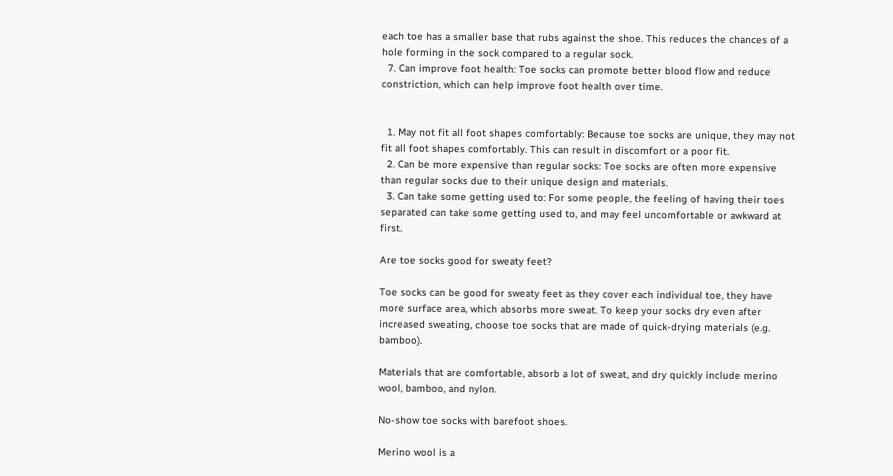each toe has a smaller base that rubs against the shoe. This reduces the chances of a hole forming in the sock compared to a regular sock.
  7. Can improve foot health: Toe socks can promote better blood flow and reduce constriction, which can help improve foot health over time.


  1. May not fit all foot shapes comfortably: Because toe socks are unique, they may not fit all foot shapes comfortably. This can result in discomfort or a poor fit.
  2. Can be more expensive than regular socks: Toe socks are often more expensive than regular socks due to their unique design and materials.
  3. Can take some getting used to: For some people, the feeling of having their toes separated can take some getting used to, and may feel uncomfortable or awkward at first.

Are toe socks good for sweaty feet?

Toe socks can be good for sweaty feet as they cover each individual toe, they have more surface area, which absorbs more sweat. To keep your socks dry even after increased sweating, choose toe socks that are made of quick-drying materials (e.g. bamboo).

Materials that are comfortable, absorb a lot of sweat, and dry quickly include merino wool, bamboo, and nylon.

No-show toe socks with barefoot shoes.

Merino wool is a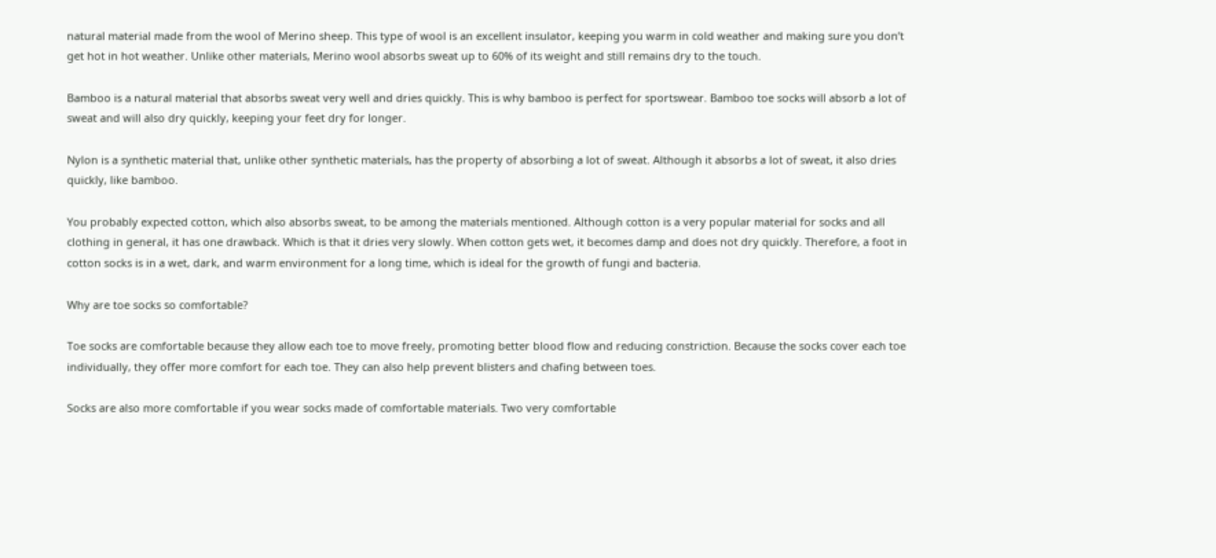natural material made from the wool of Merino sheep. This type of wool is an excellent insulator, keeping you warm in cold weather and making sure you don’t get hot in hot weather. Unlike other materials, Merino wool absorbs sweat up to 60% of its weight and still remains dry to the touch.

Bamboo is a natural material that absorbs sweat very well and dries quickly. This is why bamboo is perfect for sportswear. Bamboo toe socks will absorb a lot of sweat and will also dry quickly, keeping your feet dry for longer.

Nylon is a synthetic material that, unlike other synthetic materials, has the property of absorbing a lot of sweat. Although it absorbs a lot of sweat, it also dries quickly, like bamboo.

You probably expected cotton, which also absorbs sweat, to be among the materials mentioned. Although cotton is a very popular material for socks and all clothing in general, it has one drawback. Which is that it dries very slowly. When cotton gets wet, it becomes damp and does not dry quickly. Therefore, a foot in cotton socks is in a wet, dark, and warm environment for a long time, which is ideal for the growth of fungi and bacteria.

Why are toe socks so comfortable?

Toe socks are comfortable because they allow each toe to move freely, promoting better blood flow and reducing constriction. Because the socks cover each toe individually, they offer more comfort for each toe. They can also help prevent blisters and chafing between toes.

Socks are also more comfortable if you wear socks made of comfortable materials. Two very comfortable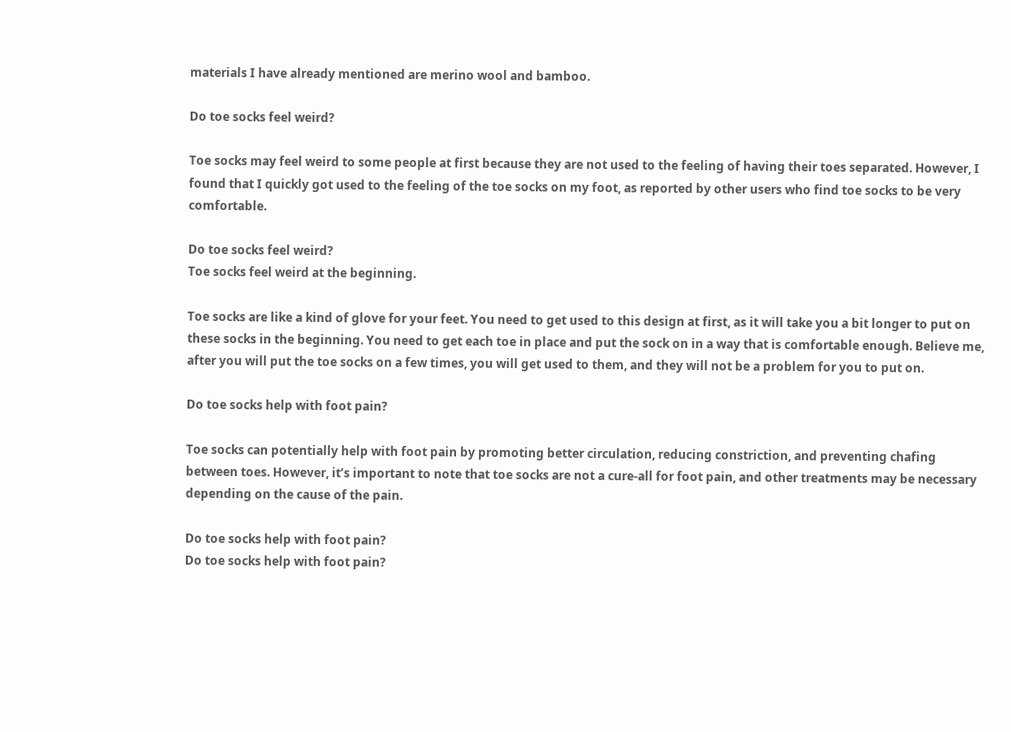materials I have already mentioned are merino wool and bamboo.

Do toe socks feel weird?

Toe socks may feel weird to some people at first because they are not used to the feeling of having their toes separated. However, I found that I quickly got used to the feeling of the toe socks on my foot, as reported by other users who find toe socks to be very comfortable.

Do toe socks feel weird?
Toe socks feel weird at the beginning.

Toe socks are like a kind of glove for your feet. You need to get used to this design at first, as it will take you a bit longer to put on these socks in the beginning. You need to get each toe in place and put the sock on in a way that is comfortable enough. Believe me, after you will put the toe socks on a few times, you will get used to them, and they will not be a problem for you to put on.

Do toe socks help with foot pain?

Toe socks can potentially help with foot pain by promoting better circulation, reducing constriction, and preventing chafing between toes. However, it’s important to note that toe socks are not a cure-all for foot pain, and other treatments may be necessary depending on the cause of the pain.

Do toe socks help with foot pain?
Do toe socks help with foot pain?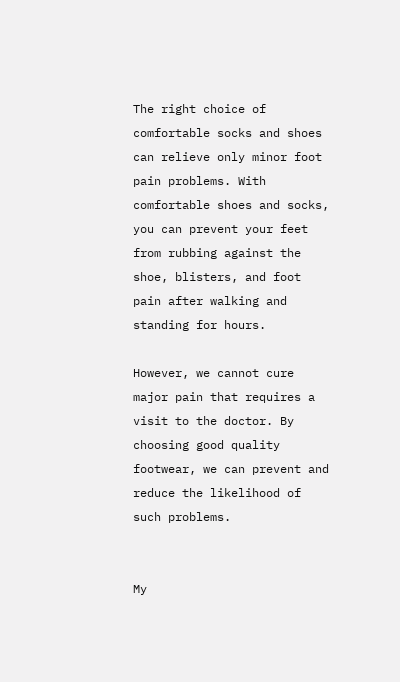The right choice of comfortable socks and shoes can relieve only minor foot pain problems. With comfortable shoes and socks, you can prevent your feet from rubbing against the shoe, blisters, and foot pain after walking and standing for hours.

However, we cannot cure major pain that requires a visit to the doctor. By choosing good quality footwear, we can prevent and reduce the likelihood of such problems.


My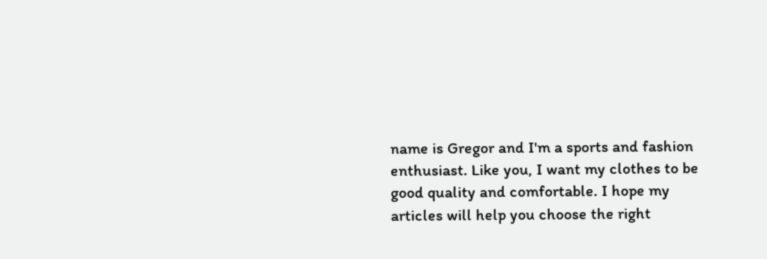name is Gregor and I'm a sports and fashion enthusiast. Like you, I want my clothes to be good quality and comfortable. I hope my articles will help you choose the right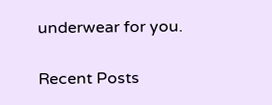underwear for you.

Recent Posts